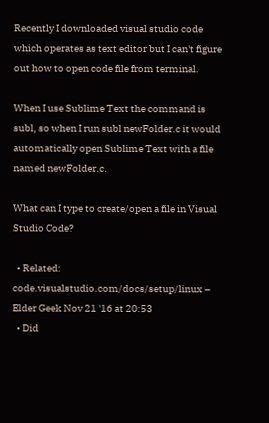Recently I downloaded visual studio code which operates as text editor but I can't figure out how to open code file from terminal.

When I use Sublime Text the command is subl, so when I run subl newFolder.c it would automatically open Sublime Text with a file named newFolder.c.

What can I type to create/open a file in Visual Studio Code?

  • Related: code.visualstudio.com/docs/setup/linux – Elder Geek Nov 21 '16 at 20:53
  • Did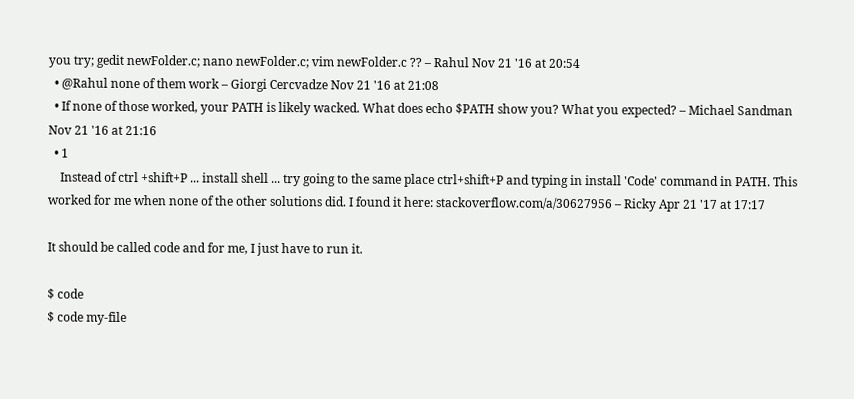you try; gedit newFolder.c; nano newFolder.c; vim newFolder.c ?? – Rahul Nov 21 '16 at 20:54
  • @Rahul none of them work – Giorgi Cercvadze Nov 21 '16 at 21:08
  • If none of those worked, your PATH is likely wacked. What does echo $PATH show you? What you expected? – Michael Sandman Nov 21 '16 at 21:16
  • 1
    Instead of ctrl +shift+P ... install shell ... try going to the same place ctrl+shift+P and typing in install 'Code' command in PATH. This worked for me when none of the other solutions did. I found it here: stackoverflow.com/a/30627956 – Ricky Apr 21 '17 at 17:17

It should be called code and for me, I just have to run it.

$ code
$ code my-file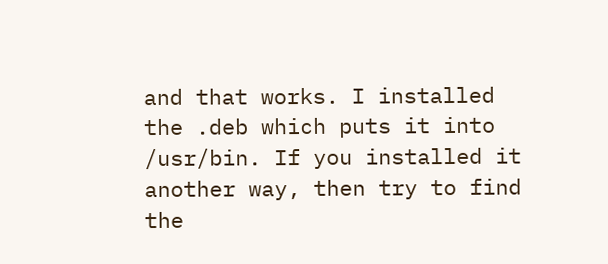and that works. I installed the .deb which puts it into /usr/bin. If you installed it another way, then try to find the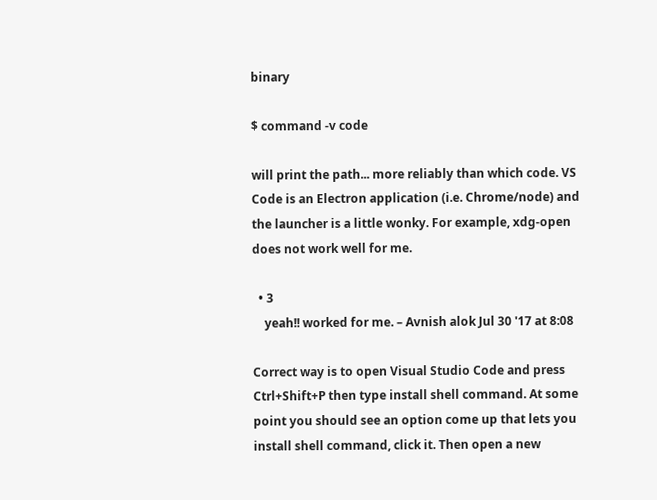binary

$ command -v code

will print the path... more reliably than which code. VS Code is an Electron application (i.e. Chrome/node) and the launcher is a little wonky. For example, xdg-open does not work well for me.

  • 3
    yeah!! worked for me. – Avnish alok Jul 30 '17 at 8:08

Correct way is to open Visual Studio Code and press Ctrl+Shift+P then type install shell command. At some point you should see an option come up that lets you install shell command, click it. Then open a new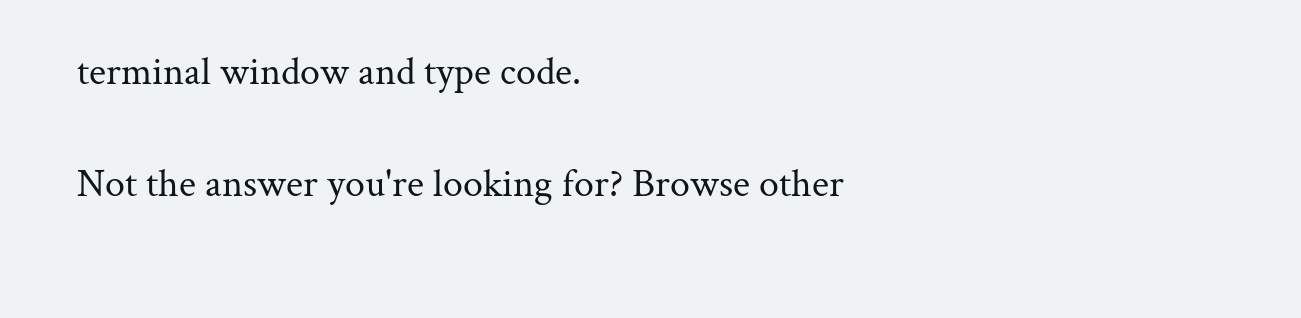terminal window and type code.

Not the answer you're looking for? Browse other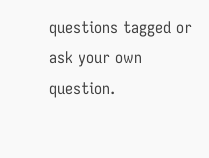questions tagged or ask your own question.